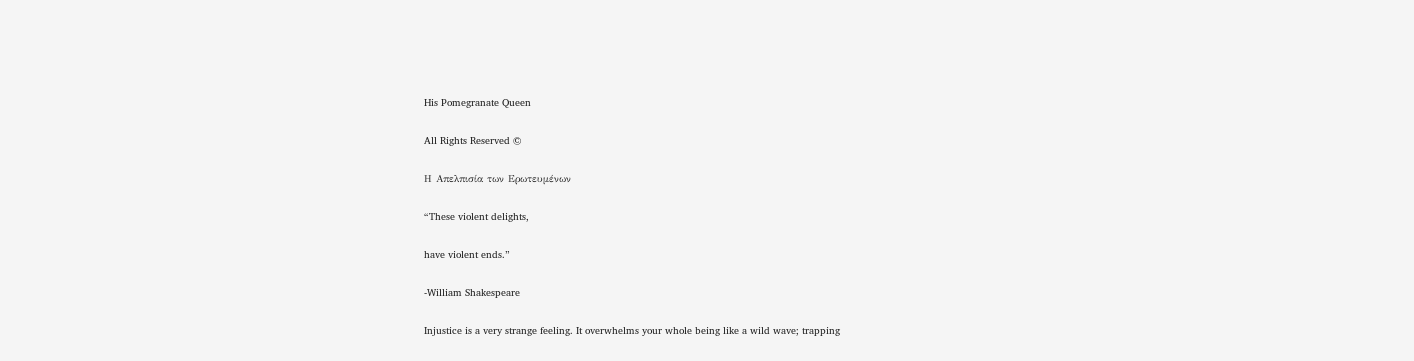His Pomegranate Queen

All Rights Reserved ©

Η Απελπισία των Ερωτευμένων

“These violent delights,

have violent ends.”

-William Shakespeare

Injustice is a very strange feeling. It overwhelms your whole being like a wild wave; trapping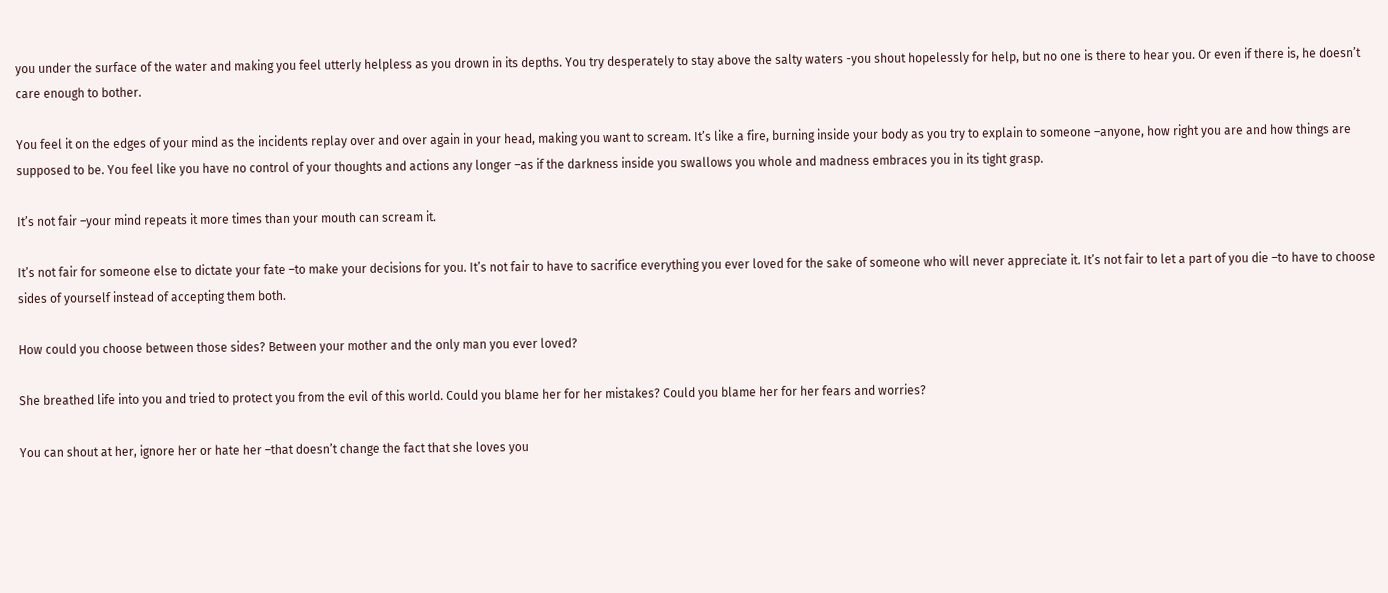you under the surface of the water and making you feel utterly helpless as you drown in its depths. You try desperately to stay above the salty waters -you shout hopelessly for help, but no one is there to hear you. Or even if there is, he doesn’t care enough to bother.

You feel it on the edges of your mind as the incidents replay over and over again in your head, making you want to scream. It’s like a fire, burning inside your body as you try to explain to someone –anyone, how right you are and how things are supposed to be. You feel like you have no control of your thoughts and actions any longer –as if the darkness inside you swallows you whole and madness embraces you in its tight grasp.

It’s not fair –your mind repeats it more times than your mouth can scream it.

It’s not fair for someone else to dictate your fate –to make your decisions for you. It’s not fair to have to sacrifice everything you ever loved for the sake of someone who will never appreciate it. It’s not fair to let a part of you die –to have to choose sides of yourself instead of accepting them both.

How could you choose between those sides? Between your mother and the only man you ever loved?

She breathed life into you and tried to protect you from the evil of this world. Could you blame her for her mistakes? Could you blame her for her fears and worries?

You can shout at her, ignore her or hate her –that doesn’t change the fact that she loves you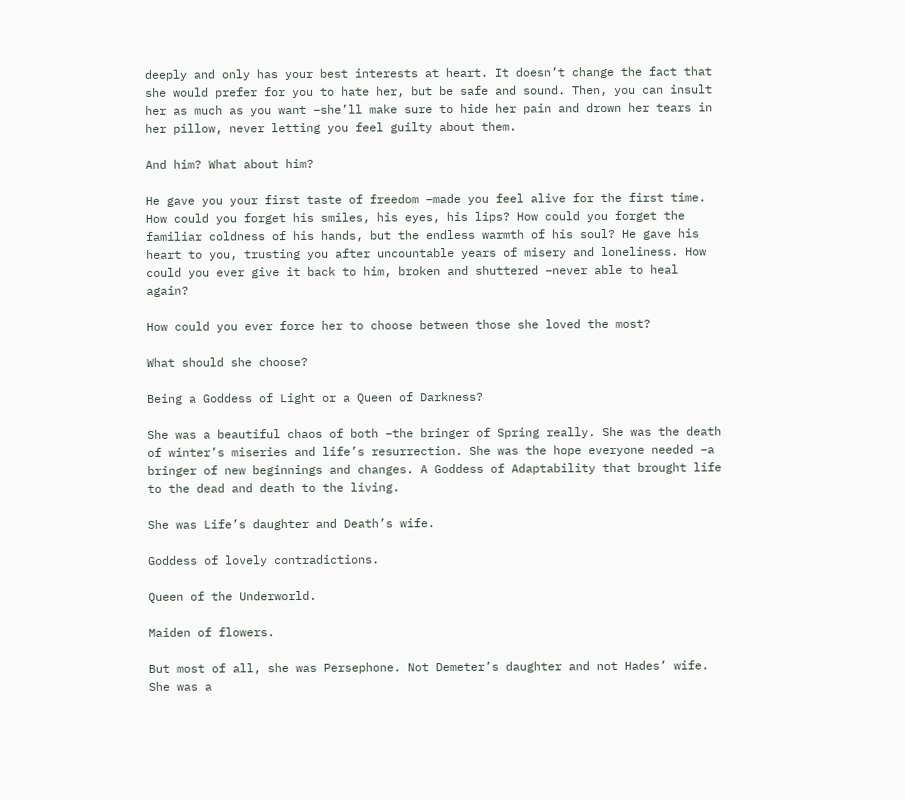deeply and only has your best interests at heart. It doesn’t change the fact that she would prefer for you to hate her, but be safe and sound. Then, you can insult her as much as you want –she’ll make sure to hide her pain and drown her tears in her pillow, never letting you feel guilty about them.

And him? What about him?

He gave you your first taste of freedom –made you feel alive for the first time. How could you forget his smiles, his eyes, his lips? How could you forget the familiar coldness of his hands, but the endless warmth of his soul? He gave his heart to you, trusting you after uncountable years of misery and loneliness. How could you ever give it back to him, broken and shuttered –never able to heal again?

How could you ever force her to choose between those she loved the most?

What should she choose?

Being a Goddess of Light or a Queen of Darkness?

She was a beautiful chaos of both –the bringer of Spring really. She was the death of winter’s miseries and life’s resurrection. She was the hope everyone needed –a bringer of new beginnings and changes. A Goddess of Adaptability that brought life to the dead and death to the living.

She was Life’s daughter and Death’s wife.

Goddess of lovely contradictions.

Queen of the Underworld.

Maiden of flowers.

But most of all, she was Persephone. Not Demeter’s daughter and not Hades’ wife. She was a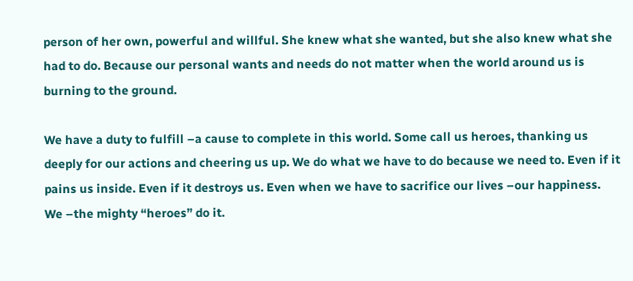person of her own, powerful and willful. She knew what she wanted, but she also knew what she had to do. Because our personal wants and needs do not matter when the world around us is burning to the ground.

We have a duty to fulfill –a cause to complete in this world. Some call us heroes, thanking us deeply for our actions and cheering us up. We do what we have to do because we need to. Even if it pains us inside. Even if it destroys us. Even when we have to sacrifice our lives –our happiness. We –the mighty “heroes” do it.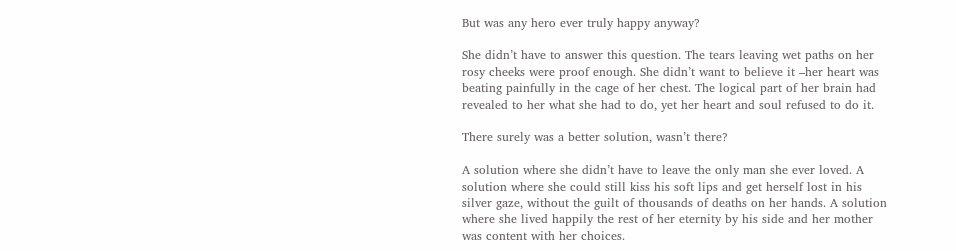But was any hero ever truly happy anyway?

She didn’t have to answer this question. The tears leaving wet paths on her rosy cheeks were proof enough. She didn’t want to believe it –her heart was beating painfully in the cage of her chest. The logical part of her brain had revealed to her what she had to do, yet her heart and soul refused to do it.

There surely was a better solution, wasn’t there?

A solution where she didn’t have to leave the only man she ever loved. A solution where she could still kiss his soft lips and get herself lost in his silver gaze, without the guilt of thousands of deaths on her hands. A solution where she lived happily the rest of her eternity by his side and her mother was content with her choices.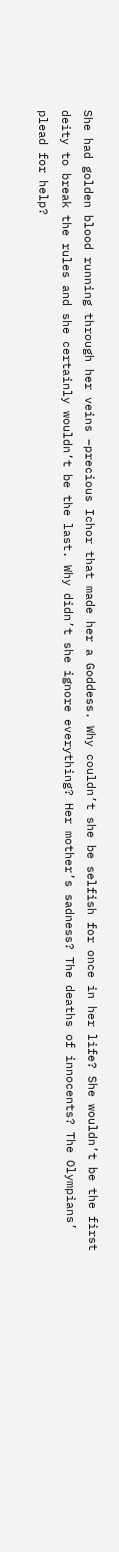She had golden blood running through her veins –precious Ichor that made her a Goddess. Why couldn’t she be selfish for once in her life? She wouldn’t be the first deity to break the rules and she certainly wouldn’t be the last. Why didn’t she ignore everything? Her mother’s sadness? The deaths of innocents? The Olympians’ plead for help?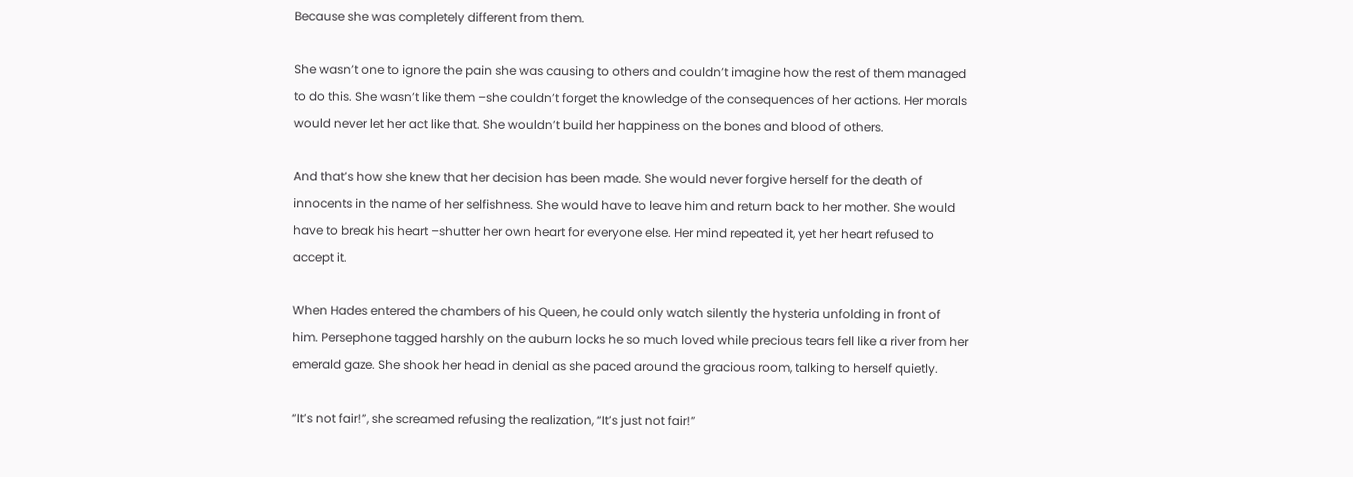Because she was completely different from them.

She wasn’t one to ignore the pain she was causing to others and couldn’t imagine how the rest of them managed to do this. She wasn’t like them –she couldn’t forget the knowledge of the consequences of her actions. Her morals would never let her act like that. She wouldn’t build her happiness on the bones and blood of others.

And that’s how she knew that her decision has been made. She would never forgive herself for the death of innocents in the name of her selfishness. She would have to leave him and return back to her mother. She would have to break his heart –shutter her own heart for everyone else. Her mind repeated it, yet her heart refused to accept it.

When Hades entered the chambers of his Queen, he could only watch silently the hysteria unfolding in front of him. Persephone tagged harshly on the auburn locks he so much loved while precious tears fell like a river from her emerald gaze. She shook her head in denial as she paced around the gracious room, talking to herself quietly.

“It’s not fair!”, she screamed refusing the realization, “It’s just not fair!”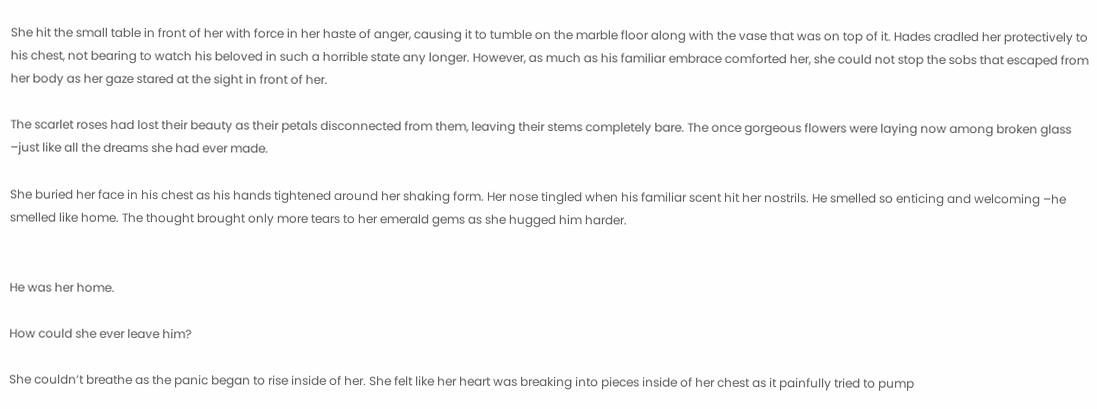She hit the small table in front of her with force in her haste of anger, causing it to tumble on the marble floor along with the vase that was on top of it. Hades cradled her protectively to his chest, not bearing to watch his beloved in such a horrible state any longer. However, as much as his familiar embrace comforted her, she could not stop the sobs that escaped from her body as her gaze stared at the sight in front of her.

The scarlet roses had lost their beauty as their petals disconnected from them, leaving their stems completely bare. The once gorgeous flowers were laying now among broken glass –just like all the dreams she had ever made.

She buried her face in his chest as his hands tightened around her shaking form. Her nose tingled when his familiar scent hit her nostrils. He smelled so enticing and welcoming –he smelled like home. The thought brought only more tears to her emerald gems as she hugged him harder.


He was her home.

How could she ever leave him?

She couldn’t breathe as the panic began to rise inside of her. She felt like her heart was breaking into pieces inside of her chest as it painfully tried to pump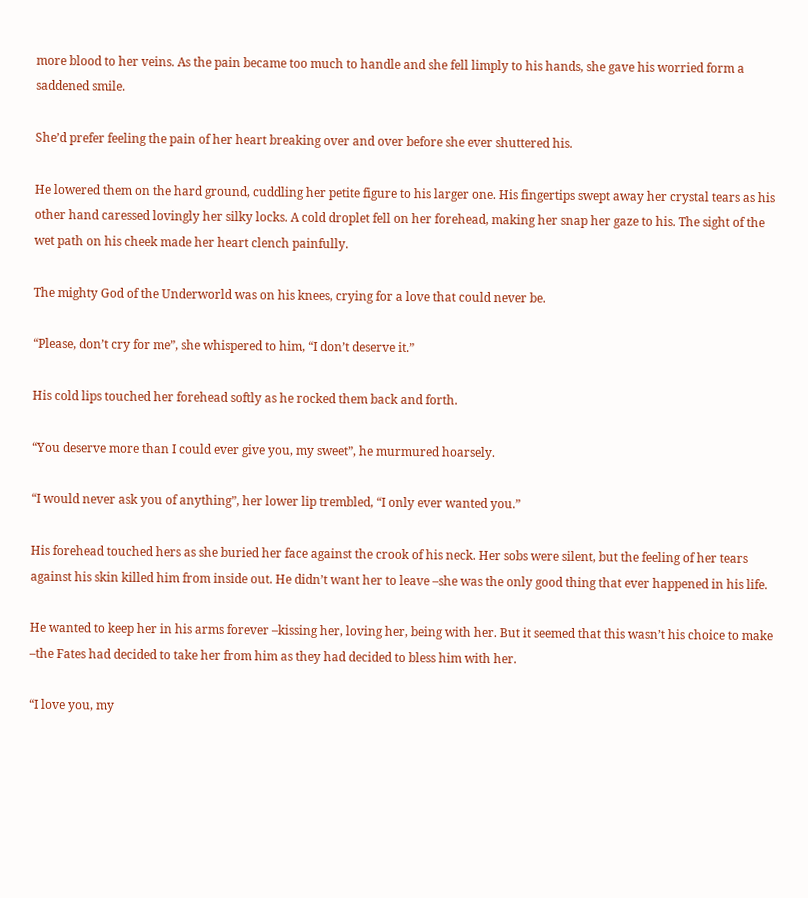more blood to her veins. As the pain became too much to handle and she fell limply to his hands, she gave his worried form a saddened smile.

She’d prefer feeling the pain of her heart breaking over and over before she ever shuttered his.

He lowered them on the hard ground, cuddling her petite figure to his larger one. His fingertips swept away her crystal tears as his other hand caressed lovingly her silky locks. A cold droplet fell on her forehead, making her snap her gaze to his. The sight of the wet path on his cheek made her heart clench painfully.

The mighty God of the Underworld was on his knees, crying for a love that could never be.

“Please, don’t cry for me”, she whispered to him, “I don’t deserve it.”

His cold lips touched her forehead softly as he rocked them back and forth.

“You deserve more than I could ever give you, my sweet”, he murmured hoarsely.

“I would never ask you of anything”, her lower lip trembled, “I only ever wanted you.”

His forehead touched hers as she buried her face against the crook of his neck. Her sobs were silent, but the feeling of her tears against his skin killed him from inside out. He didn’t want her to leave –she was the only good thing that ever happened in his life.

He wanted to keep her in his arms forever –kissing her, loving her, being with her. But it seemed that this wasn’t his choice to make –the Fates had decided to take her from him as they had decided to bless him with her.

“I love you, my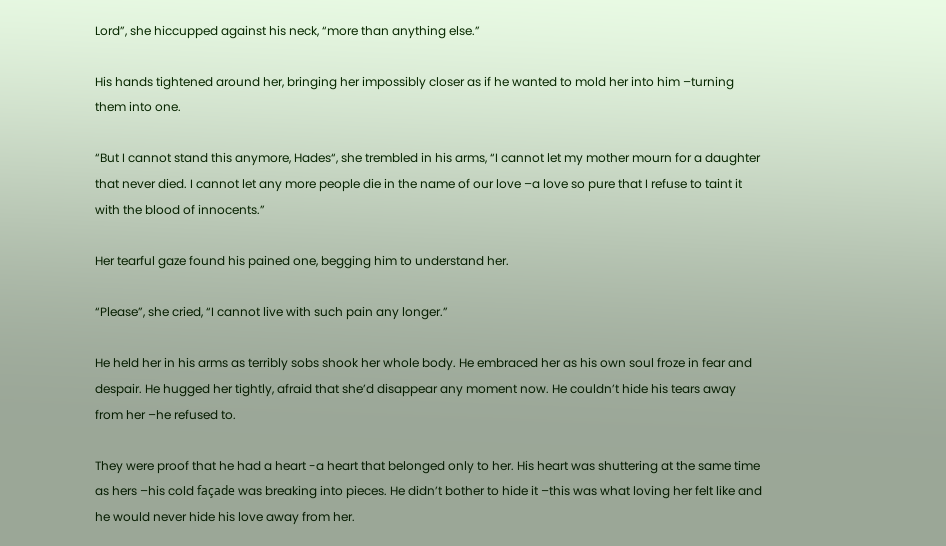Lord”, she hiccupped against his neck, “more than anything else.”

His hands tightened around her, bringing her impossibly closer as if he wanted to mold her into him –turning them into one.

“But I cannot stand this anymore, Hades“, she trembled in his arms, “I cannot let my mother mourn for a daughter that never died. I cannot let any more people die in the name of our love –a love so pure that I refuse to taint it with the blood of innocents.”

Her tearful gaze found his pained one, begging him to understand her.

“Please”, she cried, “I cannot live with such pain any longer.”

He held her in his arms as terribly sobs shook her whole body. He embraced her as his own soul froze in fear and despair. He hugged her tightly, afraid that she’d disappear any moment now. He couldn’t hide his tears away from her –he refused to.

They were proof that he had a heart -a heart that belonged only to her. His heart was shuttering at the same time as hers –his cold façade was breaking into pieces. He didn’t bother to hide it –this was what loving her felt like and he would never hide his love away from her.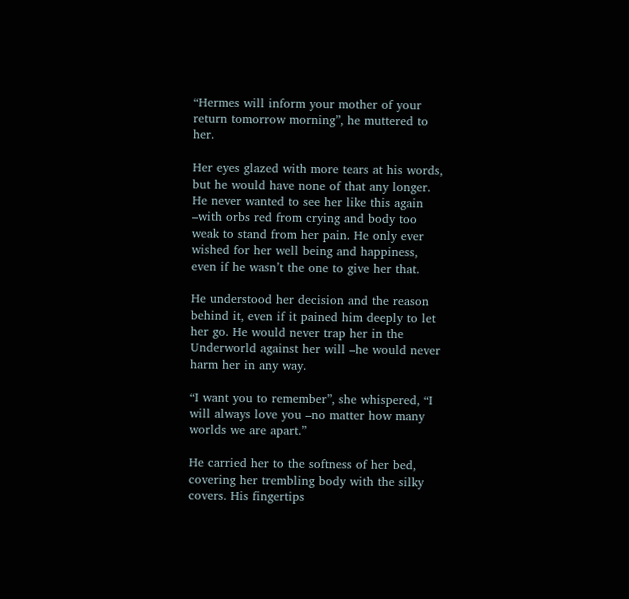“Hermes will inform your mother of your return tomorrow morning”, he muttered to her.

Her eyes glazed with more tears at his words, but he would have none of that any longer. He never wanted to see her like this again –with orbs red from crying and body too weak to stand from her pain. He only ever wished for her well being and happiness, even if he wasn’t the one to give her that.

He understood her decision and the reason behind it, even if it pained him deeply to let her go. He would never trap her in the Underworld against her will –he would never harm her in any way.

“I want you to remember”, she whispered, “I will always love you –no matter how many worlds we are apart.”

He carried her to the softness of her bed, covering her trembling body with the silky covers. His fingertips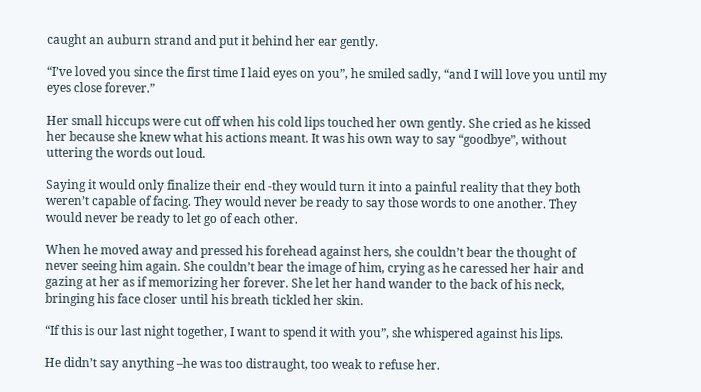caught an auburn strand and put it behind her ear gently.

“I’ve loved you since the first time I laid eyes on you”, he smiled sadly, “and I will love you until my eyes close forever.”

Her small hiccups were cut off when his cold lips touched her own gently. She cried as he kissed her because she knew what his actions meant. It was his own way to say “goodbye”, without uttering the words out loud.

Saying it would only finalize their end -they would turn it into a painful reality that they both weren’t capable of facing. They would never be ready to say those words to one another. They would never be ready to let go of each other.

When he moved away and pressed his forehead against hers, she couldn’t bear the thought of never seeing him again. She couldn’t bear the image of him, crying as he caressed her hair and gazing at her as if memorizing her forever. She let her hand wander to the back of his neck, bringing his face closer until his breath tickled her skin.

“If this is our last night together, I want to spend it with you”, she whispered against his lips.

He didn’t say anything –he was too distraught, too weak to refuse her.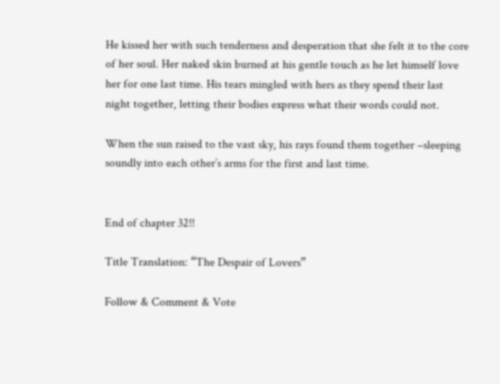He kissed her with such tenderness and desperation that she felt it to the core of her soul. Her naked skin burned at his gentle touch as he let himself love her for one last time. His tears mingled with hers as they spend their last night together, letting their bodies express what their words could not.

When the sun raised to the vast sky, his rays found them together –sleeping soundly into each other’s arms for the first and last time.


End of chapter 32!!

Title Translation: “The Despair of Lovers”

Follow & Comment & Vote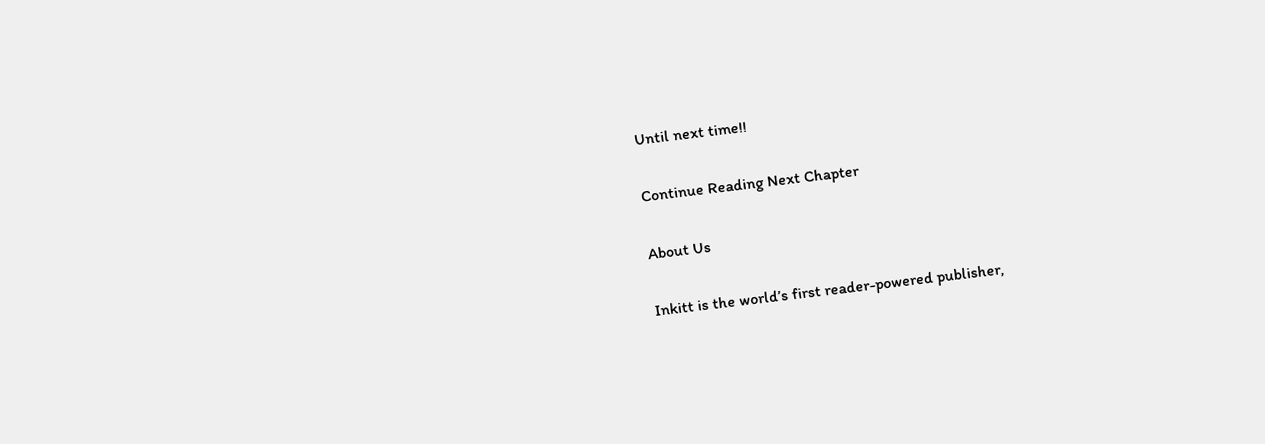Until next time!!

Continue Reading Next Chapter

About Us

Inkitt is the world’s first reader-powered publisher,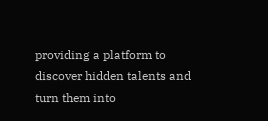providing a platform to discover hidden talents and turn them into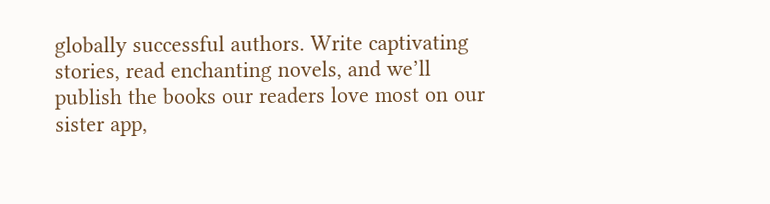globally successful authors. Write captivating stories, read enchanting novels, and we’ll publish the books our readers love most on our sister app,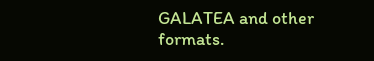GALATEA and other formats.